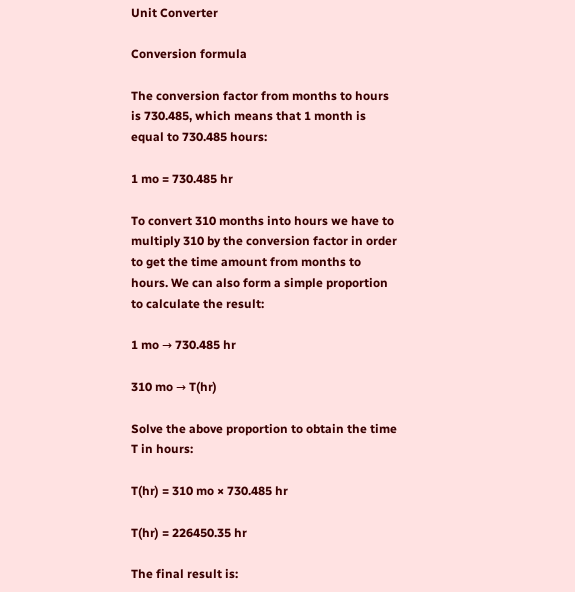Unit Converter

Conversion formula

The conversion factor from months to hours is 730.485, which means that 1 month is equal to 730.485 hours:

1 mo = 730.485 hr

To convert 310 months into hours we have to multiply 310 by the conversion factor in order to get the time amount from months to hours. We can also form a simple proportion to calculate the result:

1 mo → 730.485 hr

310 mo → T(hr)

Solve the above proportion to obtain the time T in hours:

T(hr) = 310 mo × 730.485 hr

T(hr) = 226450.35 hr

The final result is: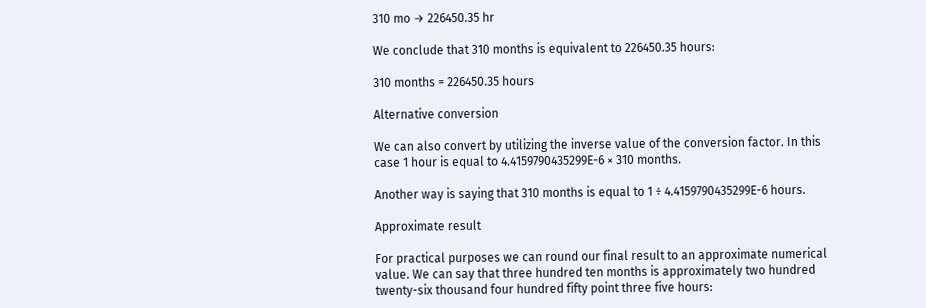310 mo → 226450.35 hr

We conclude that 310 months is equivalent to 226450.35 hours:

310 months = 226450.35 hours

Alternative conversion

We can also convert by utilizing the inverse value of the conversion factor. In this case 1 hour is equal to 4.4159790435299E-6 × 310 months.

Another way is saying that 310 months is equal to 1 ÷ 4.4159790435299E-6 hours.

Approximate result

For practical purposes we can round our final result to an approximate numerical value. We can say that three hundred ten months is approximately two hundred twenty-six thousand four hundred fifty point three five hours: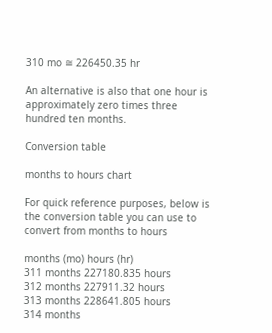310 mo ≅ 226450.35 hr

An alternative is also that one hour is approximately zero times three hundred ten months.

Conversion table

months to hours chart

For quick reference purposes, below is the conversion table you can use to convert from months to hours

months (mo) hours (hr)
311 months 227180.835 hours
312 months 227911.32 hours
313 months 228641.805 hours
314 months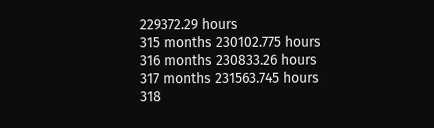229372.29 hours
315 months 230102.775 hours
316 months 230833.26 hours
317 months 231563.745 hours
318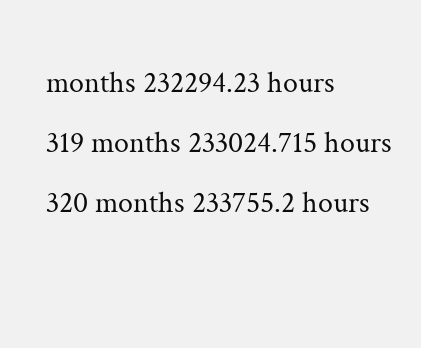months 232294.23 hours
319 months 233024.715 hours
320 months 233755.2 hours